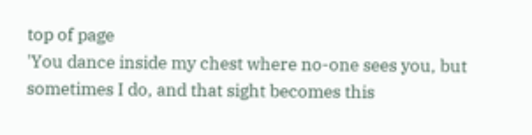top of page
'You dance inside my chest where no-one sees you, but sometimes I do, and that sight becomes this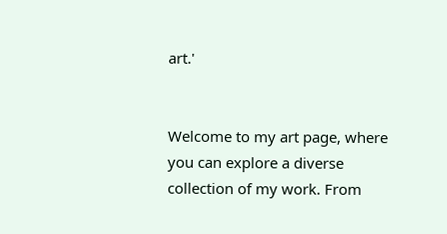art.'


Welcome to my art page, where you can explore a diverse collection of my work. From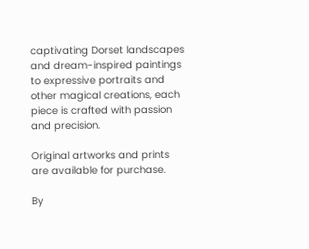captivating Dorset landscapes and dream-inspired paintings to expressive portraits and other magical creations, each piece is crafted with passion and precision.

Original artworks and prints are available for purchase.

By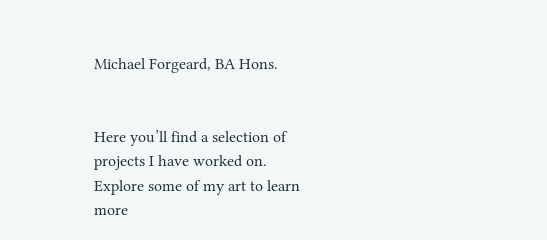Michael Forgeard, BA Hons.


Here you’ll find a selection of projects I have worked on. Explore some of my art to learn more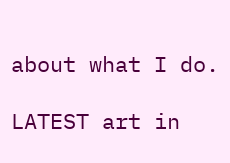about what I do.

LATEST art in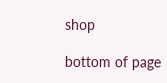shop

bottom of page